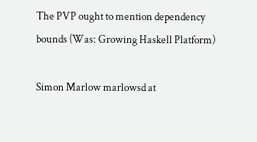The PVP ought to mention dependency bounds (Was: Growing Haskell Platform)

Simon Marlow marlowsd at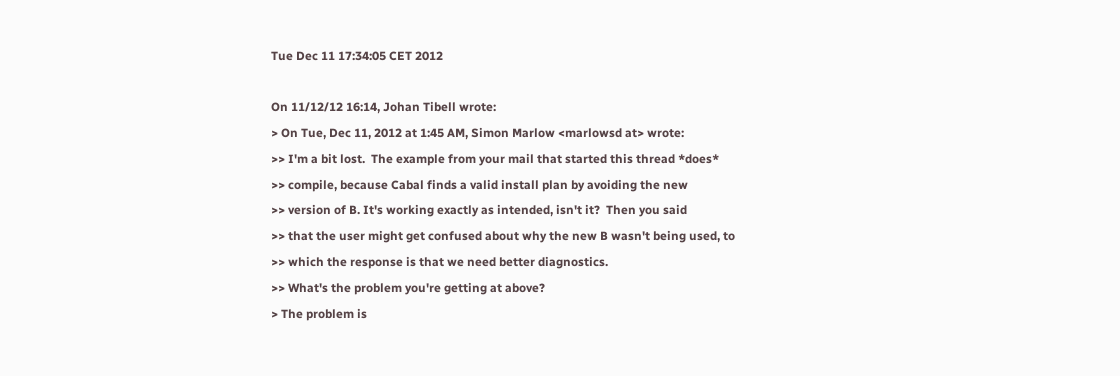Tue Dec 11 17:34:05 CET 2012

On 11/12/12 16:14, Johan Tibell wrote:
> On Tue, Dec 11, 2012 at 1:45 AM, Simon Marlow <marlowsd at> wrote:
>> I'm a bit lost.  The example from your mail that started this thread *does*
>> compile, because Cabal finds a valid install plan by avoiding the new
>> version of B. It's working exactly as intended, isn't it?  Then you said
>> that the user might get confused about why the new B wasn't being used, to
>> which the response is that we need better diagnostics.
>> What's the problem you're getting at above?
> The problem is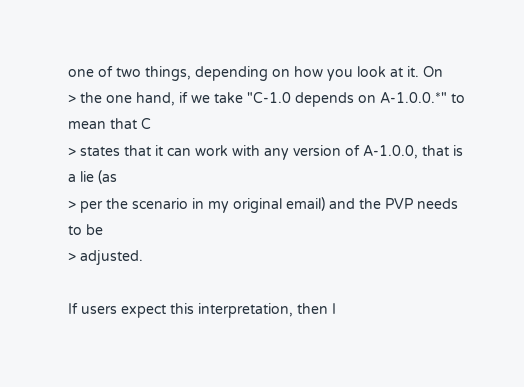one of two things, depending on how you look at it. On
> the one hand, if we take "C-1.0 depends on A-1.0.0.*" to mean that C
> states that it can work with any version of A-1.0.0, that is a lie (as
> per the scenario in my original email) and the PVP needs to be
> adjusted.

If users expect this interpretation, then I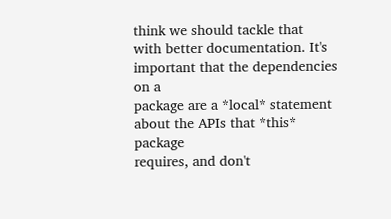think we should tackle that
with better documentation. It's important that the dependencies on a
package are a *local* statement about the APIs that *this* package
requires, and don't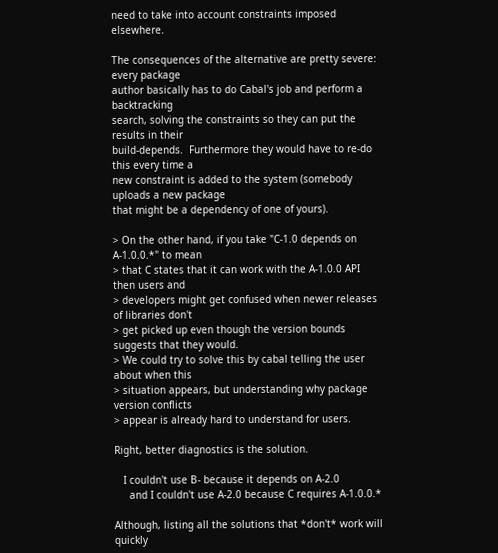need to take into account constraints imposed elsewhere.

The consequences of the alternative are pretty severe: every package
author basically has to do Cabal's job and perform a backtracking
search, solving the constraints so they can put the results in their
build-depends.  Furthermore they would have to re-do this every time a
new constraint is added to the system (somebody uploads a new package
that might be a dependency of one of yours).

> On the other hand, if you take "C-1.0 depends on A-1.0.0.*" to mean
> that C states that it can work with the A-1.0.0 API then users and
> developers might get confused when newer releases of libraries don't
> get picked up even though the version bounds suggests that they would.
> We could try to solve this by cabal telling the user about when this
> situation appears, but understanding why package version conflicts
> appear is already hard to understand for users.

Right, better diagnostics is the solution.

   I couldn't use B- because it depends on A-2.0
     and I couldn't use A-2.0 because C requires A-1.0.0.*

Although, listing all the solutions that *don't* work will quickly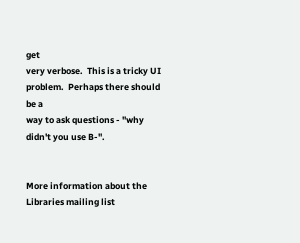get
very verbose.  This is a tricky UI problem.  Perhaps there should be a
way to ask questions - "why didn't you use B-".


More information about the Libraries mailing list